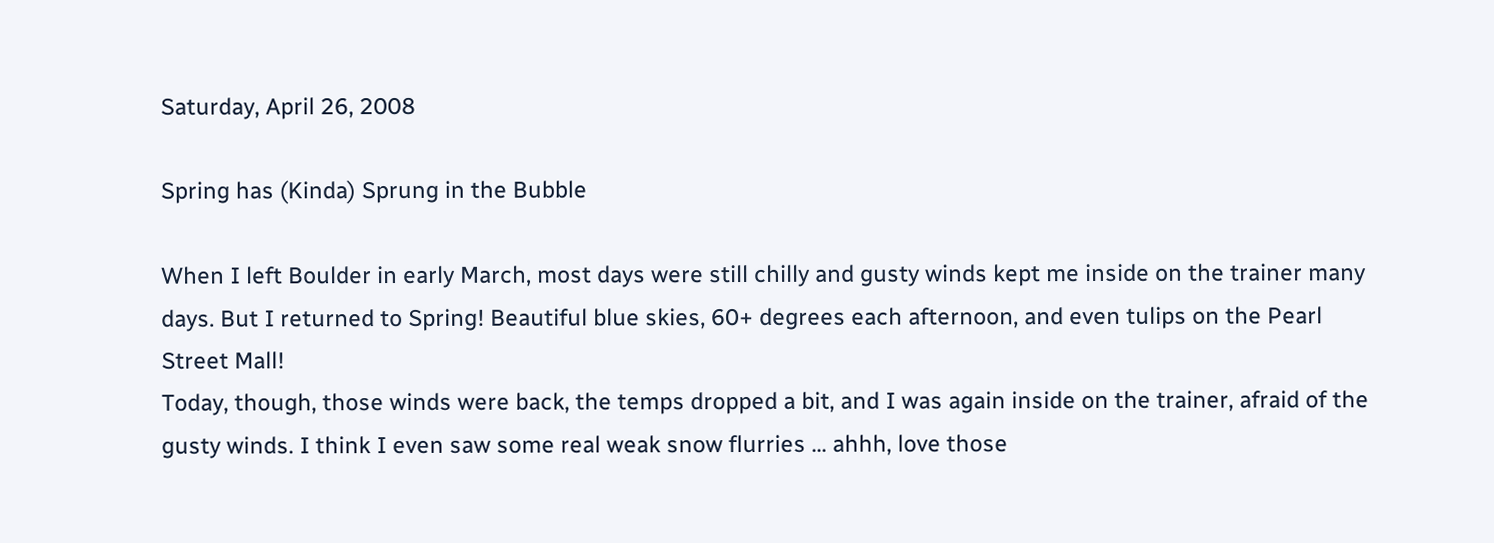Saturday, April 26, 2008

Spring has (Kinda) Sprung in the Bubble

When I left Boulder in early March, most days were still chilly and gusty winds kept me inside on the trainer many days. But I returned to Spring! Beautiful blue skies, 60+ degrees each afternoon, and even tulips on the Pearl Street Mall!
Today, though, those winds were back, the temps dropped a bit, and I was again inside on the trainer, afraid of the gusty winds. I think I even saw some real weak snow flurries ... ahhh, love those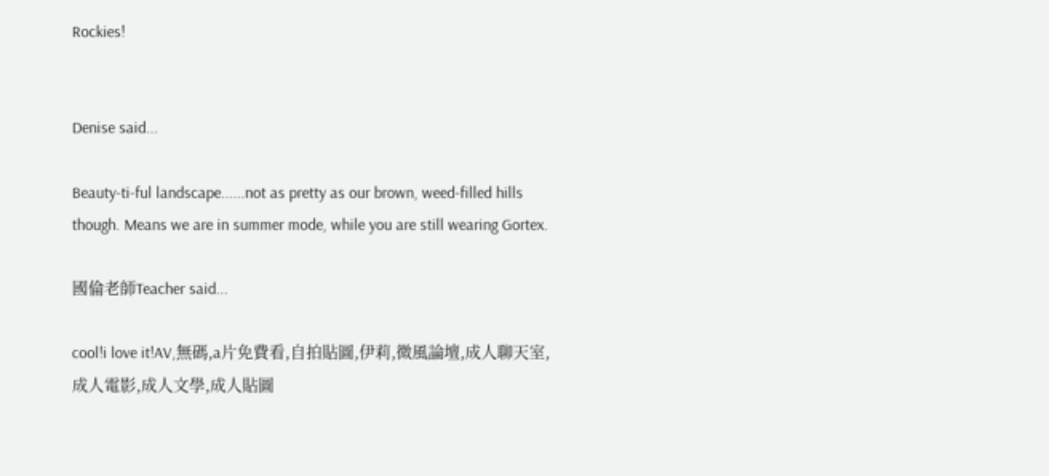Rockies!


Denise said...

Beauty-ti-ful landscape......not as pretty as our brown, weed-filled hills though. Means we are in summer mode, while you are still wearing Gortex.

國倫老師Teacher said...

cool!i love it!AV,無碼,a片免費看,自拍貼圖,伊莉,微風論壇,成人聊天室,成人電影,成人文學,成人貼圖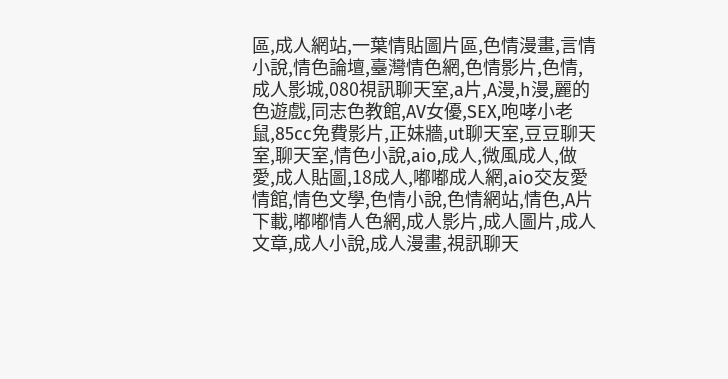區,成人網站,一葉情貼圖片區,色情漫畫,言情小說,情色論壇,臺灣情色網,色情影片,色情,成人影城,080視訊聊天室,a片,A漫,h漫,麗的色遊戲,同志色教館,AV女優,SEX,咆哮小老鼠,85cc免費影片,正妹牆,ut聊天室,豆豆聊天室,聊天室,情色小說,aio,成人,微風成人,做愛,成人貼圖,18成人,嘟嘟成人網,aio交友愛情館,情色文學,色情小說,色情網站,情色,A片下載,嘟嘟情人色網,成人影片,成人圖片,成人文章,成人小說,成人漫畫,視訊聊天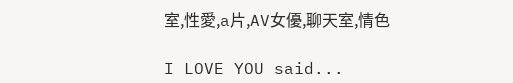室,性愛,a片,AV女優,聊天室,情色

I LOVE YOU said...